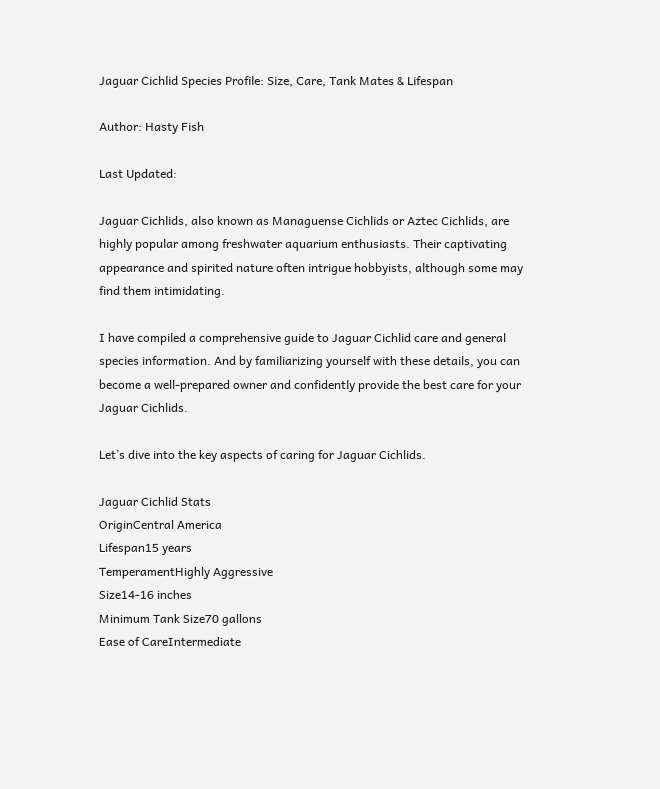Jaguar Cichlid Species Profile: Size, Care, Tank Mates & Lifespan

Author: Hasty Fish

Last Updated:

Jaguar Cichlids, also known as Managuense Cichlids or Aztec Cichlids, are highly popular among freshwater aquarium enthusiasts. Their captivating appearance and spirited nature often intrigue hobbyists, although some may find them intimidating.

I have compiled a comprehensive guide to Jaguar Cichlid care and general species information. And by familiarizing yourself with these details, you can become a well-prepared owner and confidently provide the best care for your Jaguar Cichlids.

Let’s dive into the key aspects of caring for Jaguar Cichlids.

Jaguar Cichlid Stats
OriginCentral America
Lifespan15 years
TemperamentHighly Aggressive
Size14-16 inches
Minimum Tank Size70 gallons
Ease of CareIntermediate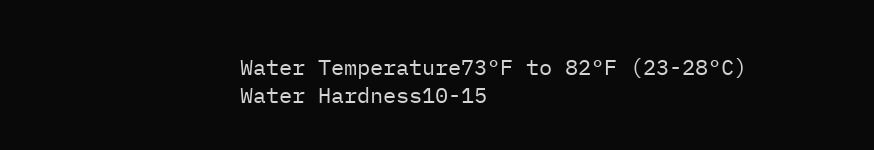Water Temperature73°F to 82°F (23-28°C)
Water Hardness10-15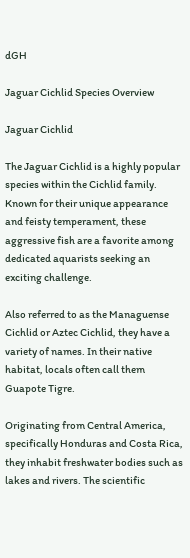dGH

Jaguar Cichlid Species Overview

Jaguar Cichlid

The Jaguar Cichlid is a highly popular species within the Cichlid family. Known for their unique appearance and feisty temperament, these aggressive fish are a favorite among dedicated aquarists seeking an exciting challenge.

Also referred to as the Managuense Cichlid or Aztec Cichlid, they have a variety of names. In their native habitat, locals often call them Guapote Tigre.

Originating from Central America, specifically Honduras and Costa Rica, they inhabit freshwater bodies such as lakes and rivers. The scientific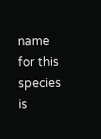name for this species is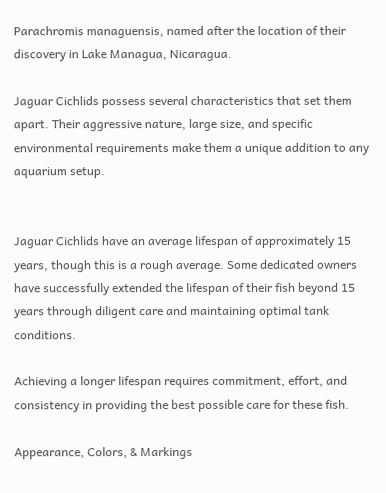Parachromis managuensis, named after the location of their discovery in Lake Managua, Nicaragua.

Jaguar Cichlids possess several characteristics that set them apart. Their aggressive nature, large size, and specific environmental requirements make them a unique addition to any aquarium setup.


Jaguar Cichlids have an average lifespan of approximately 15 years, though this is a rough average. Some dedicated owners have successfully extended the lifespan of their fish beyond 15 years through diligent care and maintaining optimal tank conditions.

Achieving a longer lifespan requires commitment, effort, and consistency in providing the best possible care for these fish.

Appearance, Colors, & Markings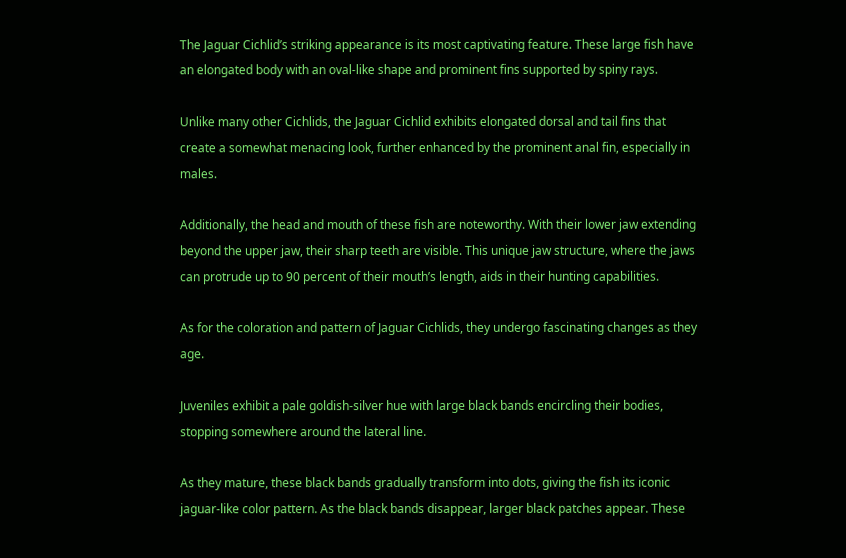The Jaguar Cichlid’s striking appearance is its most captivating feature. These large fish have an elongated body with an oval-like shape and prominent fins supported by spiny rays.

Unlike many other Cichlids, the Jaguar Cichlid exhibits elongated dorsal and tail fins that create a somewhat menacing look, further enhanced by the prominent anal fin, especially in males.

Additionally, the head and mouth of these fish are noteworthy. With their lower jaw extending beyond the upper jaw, their sharp teeth are visible. This unique jaw structure, where the jaws can protrude up to 90 percent of their mouth’s length, aids in their hunting capabilities.

As for the coloration and pattern of Jaguar Cichlids, they undergo fascinating changes as they age.

Juveniles exhibit a pale goldish-silver hue with large black bands encircling their bodies, stopping somewhere around the lateral line.

As they mature, these black bands gradually transform into dots, giving the fish its iconic jaguar-like color pattern. As the black bands disappear, larger black patches appear. These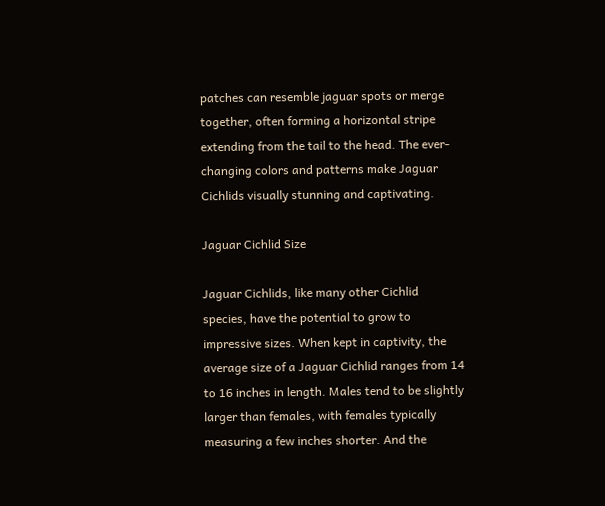patches can resemble jaguar spots or merge together, often forming a horizontal stripe extending from the tail to the head. The ever-changing colors and patterns make Jaguar Cichlids visually stunning and captivating.

Jaguar Cichlid Size

Jaguar Cichlids, like many other Cichlid species, have the potential to grow to impressive sizes. When kept in captivity, the average size of a Jaguar Cichlid ranges from 14 to 16 inches in length. Males tend to be slightly larger than females, with females typically measuring a few inches shorter. And the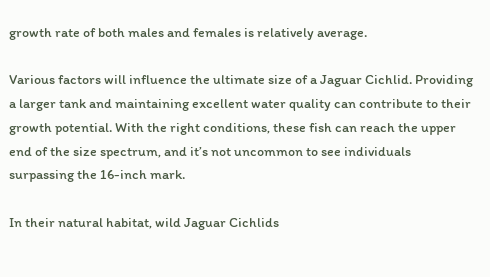growth rate of both males and females is relatively average.

Various factors will influence the ultimate size of a Jaguar Cichlid. Providing a larger tank and maintaining excellent water quality can contribute to their growth potential. With the right conditions, these fish can reach the upper end of the size spectrum, and it’s not uncommon to see individuals surpassing the 16-inch mark.

In their natural habitat, wild Jaguar Cichlids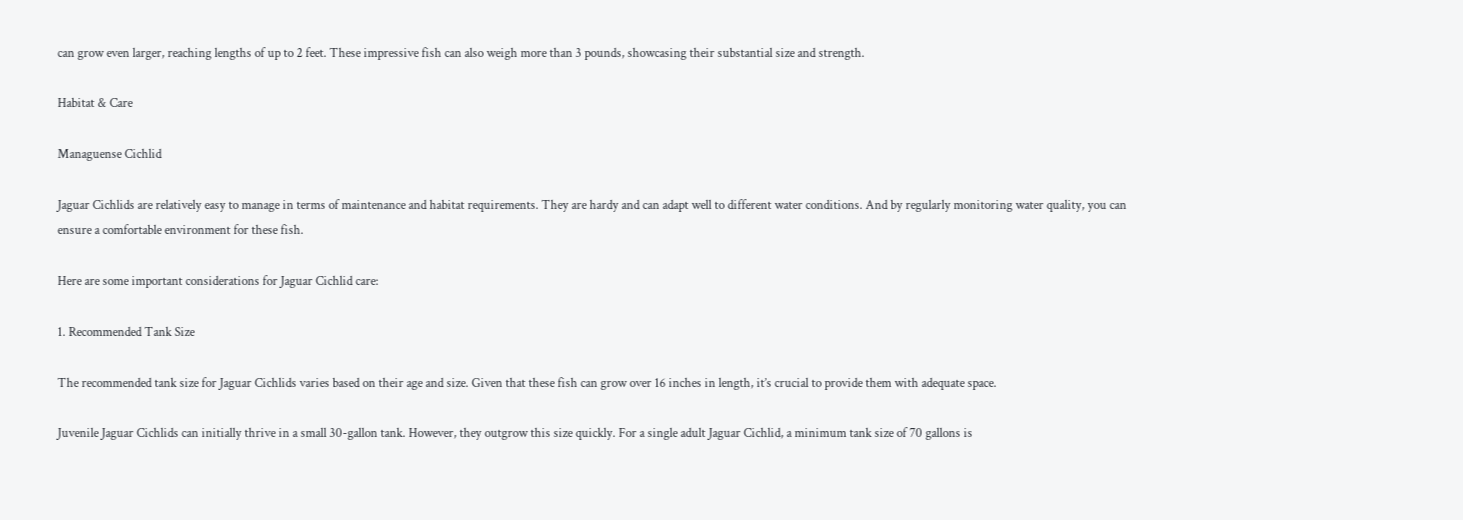can grow even larger, reaching lengths of up to 2 feet. These impressive fish can also weigh more than 3 pounds, showcasing their substantial size and strength.

Habitat & Care

Managuense Cichlid

Jaguar Cichlids are relatively easy to manage in terms of maintenance and habitat requirements. They are hardy and can adapt well to different water conditions. And by regularly monitoring water quality, you can ensure a comfortable environment for these fish.

Here are some important considerations for Jaguar Cichlid care:

1. Recommended Tank Size

The recommended tank size for Jaguar Cichlids varies based on their age and size. Given that these fish can grow over 16 inches in length, it’s crucial to provide them with adequate space.

Juvenile Jaguar Cichlids can initially thrive in a small 30-gallon tank. However, they outgrow this size quickly. For a single adult Jaguar Cichlid, a minimum tank size of 70 gallons is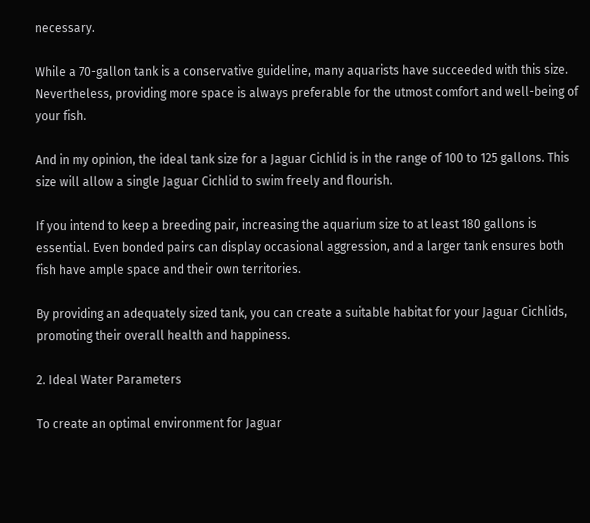necessary.

While a 70-gallon tank is a conservative guideline, many aquarists have succeeded with this size. Nevertheless, providing more space is always preferable for the utmost comfort and well-being of your fish.

And in my opinion, the ideal tank size for a Jaguar Cichlid is in the range of 100 to 125 gallons. This size will allow a single Jaguar Cichlid to swim freely and flourish.

If you intend to keep a breeding pair, increasing the aquarium size to at least 180 gallons is essential. Even bonded pairs can display occasional aggression, and a larger tank ensures both fish have ample space and their own territories.

By providing an adequately sized tank, you can create a suitable habitat for your Jaguar Cichlids, promoting their overall health and happiness.

2. Ideal Water Parameters

To create an optimal environment for Jaguar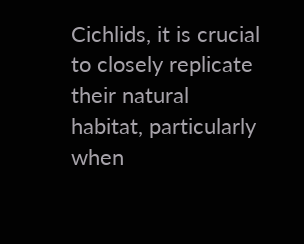Cichlids, it is crucial to closely replicate their natural habitat, particularly when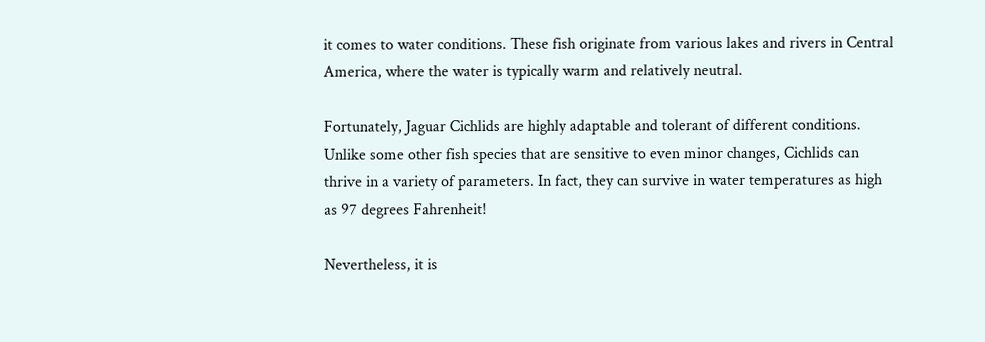it comes to water conditions. These fish originate from various lakes and rivers in Central America, where the water is typically warm and relatively neutral.

Fortunately, Jaguar Cichlids are highly adaptable and tolerant of different conditions. Unlike some other fish species that are sensitive to even minor changes, Cichlids can thrive in a variety of parameters. In fact, they can survive in water temperatures as high as 97 degrees Fahrenheit!

Nevertheless, it is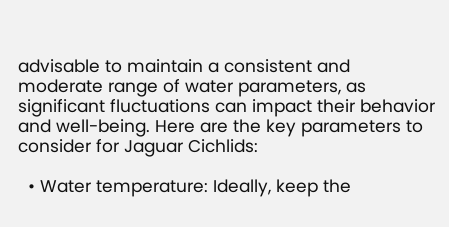advisable to maintain a consistent and moderate range of water parameters, as significant fluctuations can impact their behavior and well-being. Here are the key parameters to consider for Jaguar Cichlids:

  • Water temperature: Ideally, keep the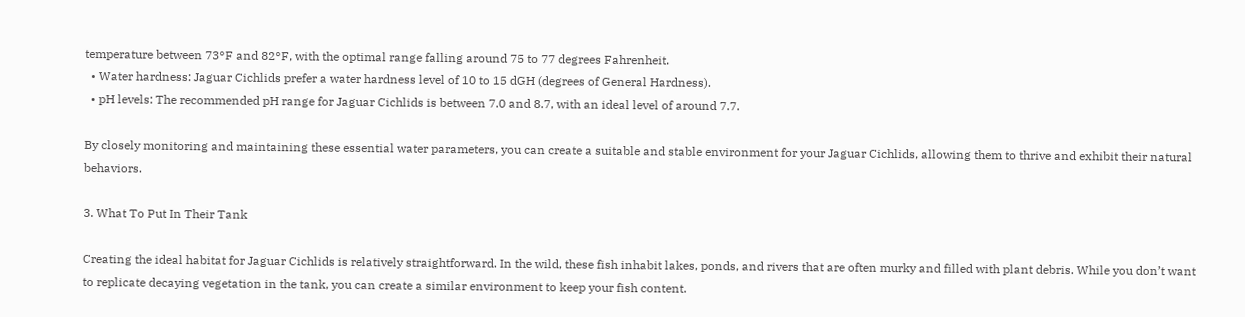temperature between 73°F and 82°F, with the optimal range falling around 75 to 77 degrees Fahrenheit.
  • Water hardness: Jaguar Cichlids prefer a water hardness level of 10 to 15 dGH (degrees of General Hardness).
  • pH levels: The recommended pH range for Jaguar Cichlids is between 7.0 and 8.7, with an ideal level of around 7.7.

By closely monitoring and maintaining these essential water parameters, you can create a suitable and stable environment for your Jaguar Cichlids, allowing them to thrive and exhibit their natural behaviors.

3. What To Put In Their Tank

Creating the ideal habitat for Jaguar Cichlids is relatively straightforward. In the wild, these fish inhabit lakes, ponds, and rivers that are often murky and filled with plant debris. While you don’t want to replicate decaying vegetation in the tank, you can create a similar environment to keep your fish content.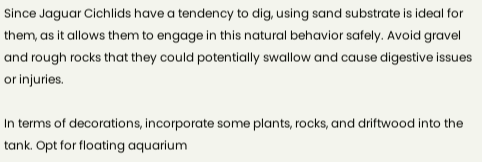Since Jaguar Cichlids have a tendency to dig, using sand substrate is ideal for them, as it allows them to engage in this natural behavior safely. Avoid gravel and rough rocks that they could potentially swallow and cause digestive issues or injuries.

In terms of decorations, incorporate some plants, rocks, and driftwood into the tank. Opt for floating aquarium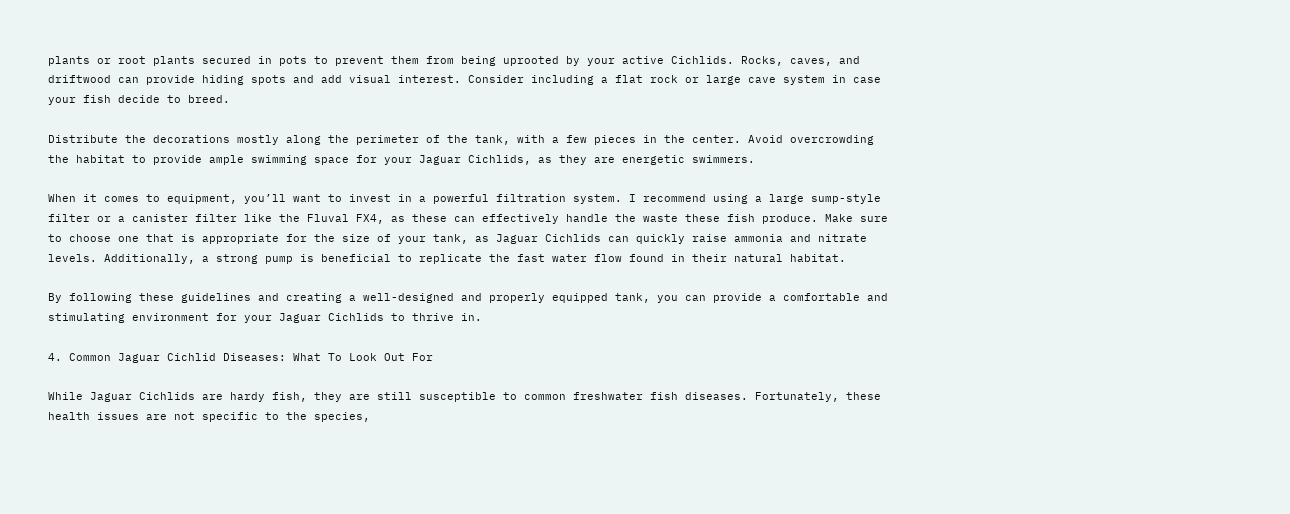plants or root plants secured in pots to prevent them from being uprooted by your active Cichlids. Rocks, caves, and driftwood can provide hiding spots and add visual interest. Consider including a flat rock or large cave system in case your fish decide to breed.

Distribute the decorations mostly along the perimeter of the tank, with a few pieces in the center. Avoid overcrowding the habitat to provide ample swimming space for your Jaguar Cichlids, as they are energetic swimmers.

When it comes to equipment, you’ll want to invest in a powerful filtration system. I recommend using a large sump-style filter or a canister filter like the Fluval FX4, as these can effectively handle the waste these fish produce. Make sure to choose one that is appropriate for the size of your tank, as Jaguar Cichlids can quickly raise ammonia and nitrate levels. Additionally, a strong pump is beneficial to replicate the fast water flow found in their natural habitat.

By following these guidelines and creating a well-designed and properly equipped tank, you can provide a comfortable and stimulating environment for your Jaguar Cichlids to thrive in.

4. Common Jaguar Cichlid Diseases: What To Look Out For

While Jaguar Cichlids are hardy fish, they are still susceptible to common freshwater fish diseases. Fortunately, these health issues are not specific to the species,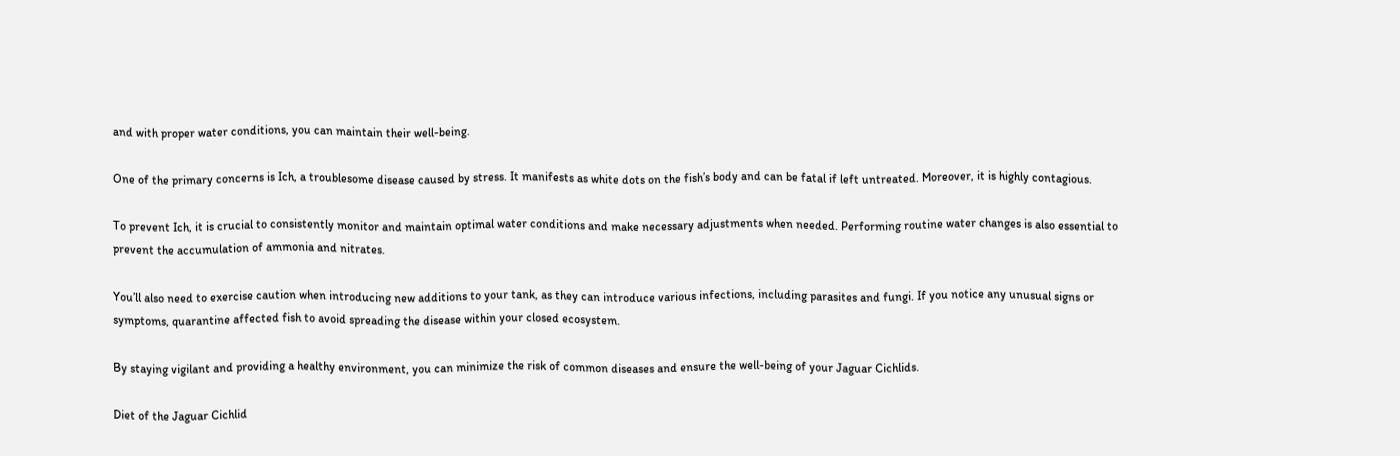and with proper water conditions, you can maintain their well-being.

One of the primary concerns is Ich, a troublesome disease caused by stress. It manifests as white dots on the fish’s body and can be fatal if left untreated. Moreover, it is highly contagious.

To prevent Ich, it is crucial to consistently monitor and maintain optimal water conditions and make necessary adjustments when needed. Performing routine water changes is also essential to prevent the accumulation of ammonia and nitrates.

You’ll also need to exercise caution when introducing new additions to your tank, as they can introduce various infections, including parasites and fungi. If you notice any unusual signs or symptoms, quarantine affected fish to avoid spreading the disease within your closed ecosystem.

By staying vigilant and providing a healthy environment, you can minimize the risk of common diseases and ensure the well-being of your Jaguar Cichlids.

Diet of the Jaguar Cichlid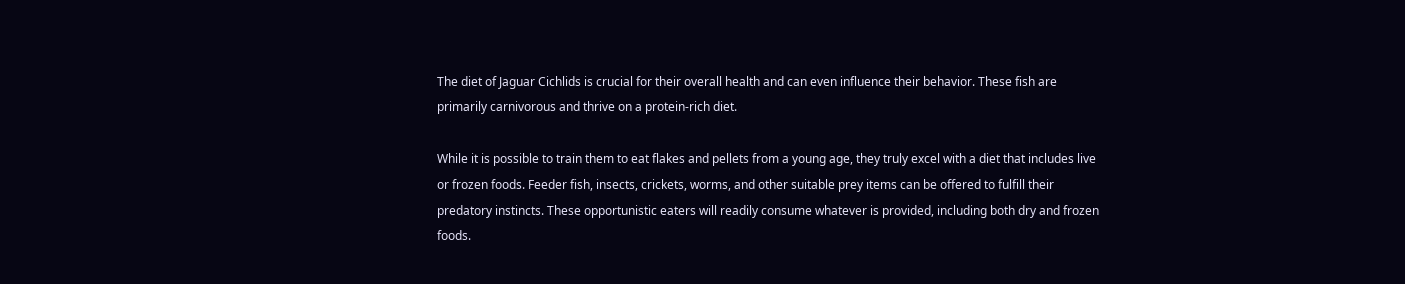The diet of Jaguar Cichlids is crucial for their overall health and can even influence their behavior. These fish are primarily carnivorous and thrive on a protein-rich diet.

While it is possible to train them to eat flakes and pellets from a young age, they truly excel with a diet that includes live or frozen foods. Feeder fish, insects, crickets, worms, and other suitable prey items can be offered to fulfill their predatory instincts. These opportunistic eaters will readily consume whatever is provided, including both dry and frozen foods.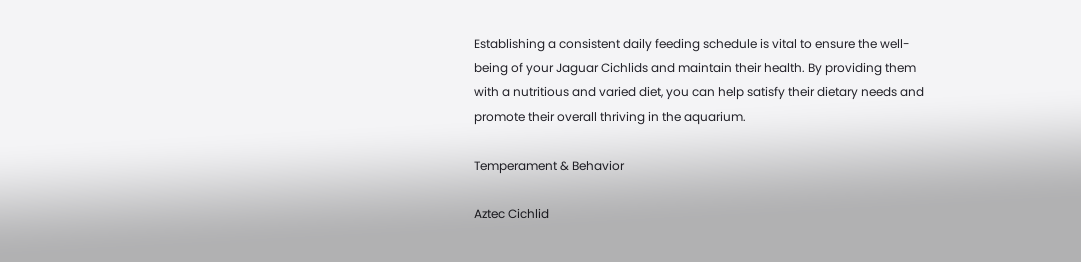Establishing a consistent daily feeding schedule is vital to ensure the well-being of your Jaguar Cichlids and maintain their health. By providing them with a nutritious and varied diet, you can help satisfy their dietary needs and promote their overall thriving in the aquarium.

Temperament & Behavior

Aztec Cichlid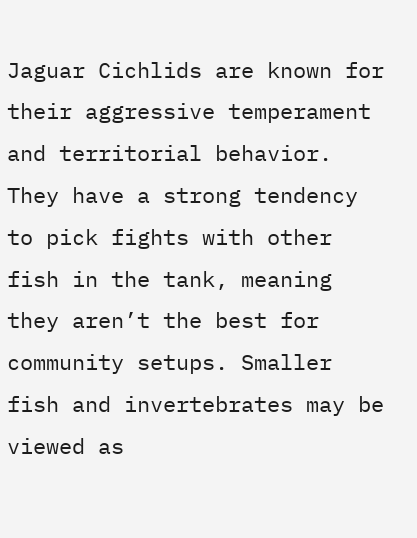Jaguar Cichlids are known for their aggressive temperament and territorial behavior. They have a strong tendency to pick fights with other fish in the tank, meaning they aren’t the best for community setups. Smaller fish and invertebrates may be viewed as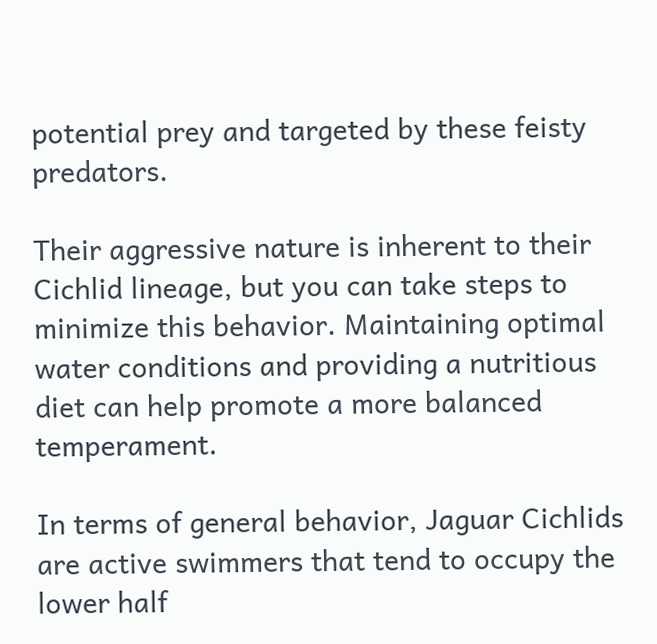potential prey and targeted by these feisty predators.

Their aggressive nature is inherent to their Cichlid lineage, but you can take steps to minimize this behavior. Maintaining optimal water conditions and providing a nutritious diet can help promote a more balanced temperament.

In terms of general behavior, Jaguar Cichlids are active swimmers that tend to occupy the lower half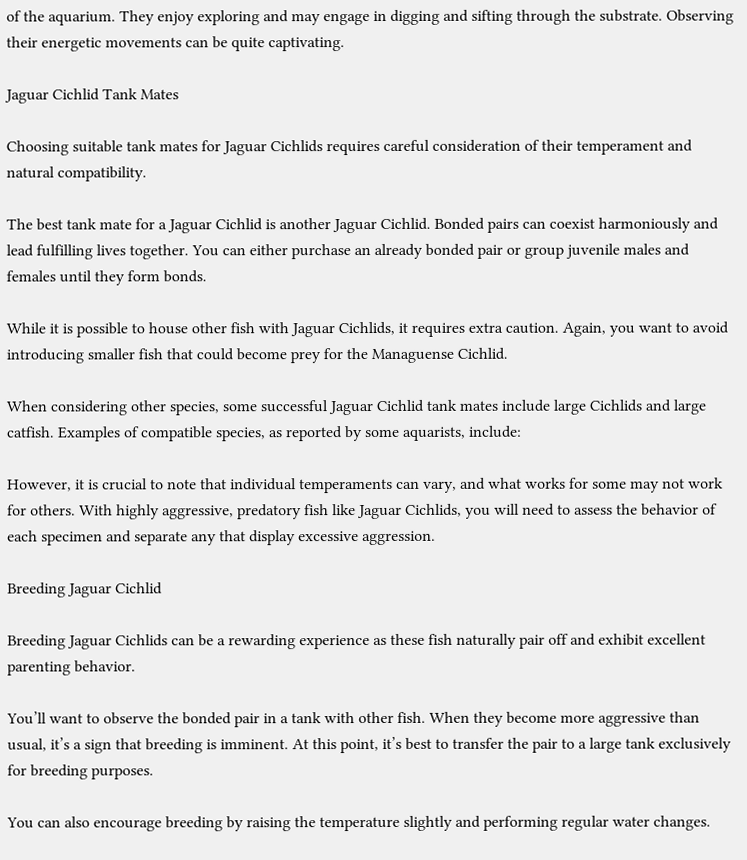of the aquarium. They enjoy exploring and may engage in digging and sifting through the substrate. Observing their energetic movements can be quite captivating.

Jaguar Cichlid Tank Mates

Choosing suitable tank mates for Jaguar Cichlids requires careful consideration of their temperament and natural compatibility.

The best tank mate for a Jaguar Cichlid is another Jaguar Cichlid. Bonded pairs can coexist harmoniously and lead fulfilling lives together. You can either purchase an already bonded pair or group juvenile males and females until they form bonds.

While it is possible to house other fish with Jaguar Cichlids, it requires extra caution. Again, you want to avoid introducing smaller fish that could become prey for the Managuense Cichlid.

When considering other species, some successful Jaguar Cichlid tank mates include large Cichlids and large catfish. Examples of compatible species, as reported by some aquarists, include:

However, it is crucial to note that individual temperaments can vary, and what works for some may not work for others. With highly aggressive, predatory fish like Jaguar Cichlids, you will need to assess the behavior of each specimen and separate any that display excessive aggression.

Breeding Jaguar Cichlid

Breeding Jaguar Cichlids can be a rewarding experience as these fish naturally pair off and exhibit excellent parenting behavior.

You’ll want to observe the bonded pair in a tank with other fish. When they become more aggressive than usual, it’s a sign that breeding is imminent. At this point, it’s best to transfer the pair to a large tank exclusively for breeding purposes.

You can also encourage breeding by raising the temperature slightly and performing regular water changes.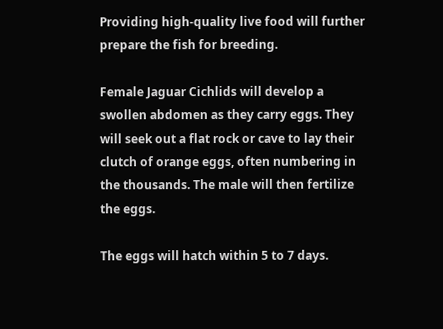Providing high-quality live food will further prepare the fish for breeding.

Female Jaguar Cichlids will develop a swollen abdomen as they carry eggs. They will seek out a flat rock or cave to lay their clutch of orange eggs, often numbering in the thousands. The male will then fertilize the eggs.

The eggs will hatch within 5 to 7 days.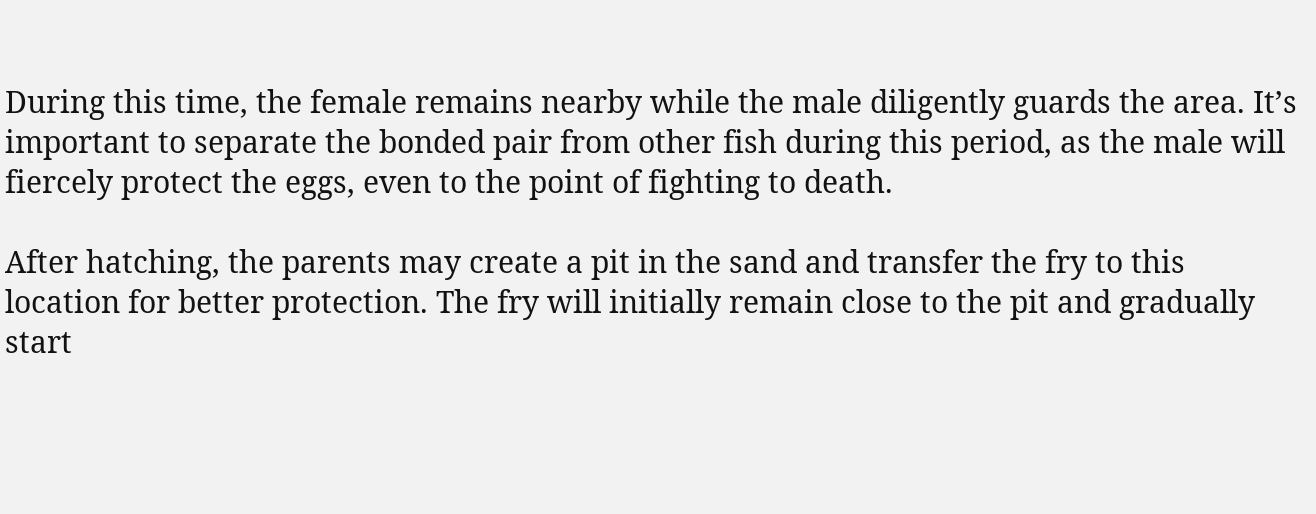During this time, the female remains nearby while the male diligently guards the area. It’s important to separate the bonded pair from other fish during this period, as the male will fiercely protect the eggs, even to the point of fighting to death.

After hatching, the parents may create a pit in the sand and transfer the fry to this location for better protection. The fry will initially remain close to the pit and gradually start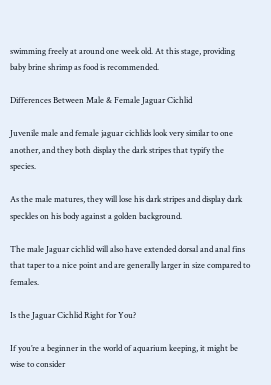swimming freely at around one week old. At this stage, providing baby brine shrimp as food is recommended.

Differences Between Male & Female Jaguar Cichlid

Juvenile male and female jaguar cichlids look very similar to one another, and they both display the dark stripes that typify the species.

As the male matures, they will lose his dark stripes and display dark speckles on his body against a golden background.

The male Jaguar cichlid will also have extended dorsal and anal fins that taper to a nice point and are generally larger in size compared to females.

Is the Jaguar Cichlid Right for You?

If you’re a beginner in the world of aquarium keeping, it might be wise to consider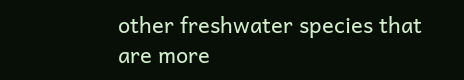other freshwater species that are more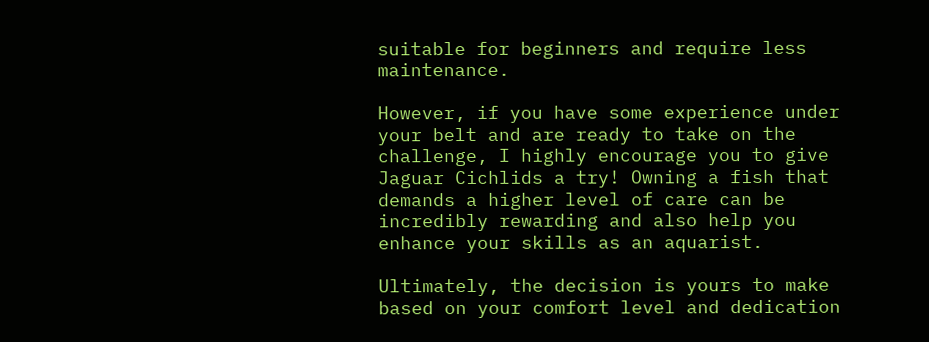suitable for beginners and require less maintenance.

However, if you have some experience under your belt and are ready to take on the challenge, I highly encourage you to give Jaguar Cichlids a try! Owning a fish that demands a higher level of care can be incredibly rewarding and also help you enhance your skills as an aquarist.

Ultimately, the decision is yours to make based on your comfort level and dedication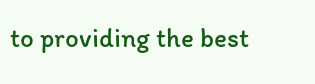to providing the best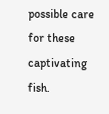possible care for these captivating fish.